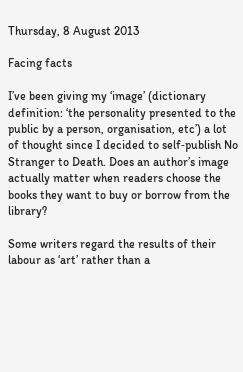Thursday, 8 August 2013

Facing facts

I’ve been giving my ‘image’ (dictionary definition: ‘the personality presented to the public by a person, organisation, etc’) a lot of thought since I decided to self‑publish No Stranger to Death. Does an author’s image actually matter when readers choose the books they want to buy or borrow from the library?

Some writers regard the results of their labour as ‘art’ rather than a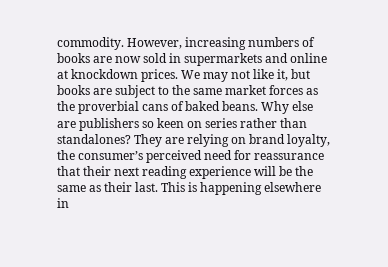commodity. However, increasing numbers of books are now sold in supermarkets and online at knockdown prices. We may not like it, but books are subject to the same market forces as the proverbial cans of baked beans. Why else are publishers so keen on series rather than standalones? They are relying on brand loyalty, the consumer’s perceived need for reassurance that their next reading experience will be the same as their last. This is happening elsewhere in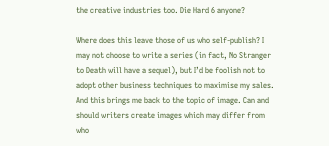the creative industries too. Die Hard 6 anyone?

Where does this leave those of us who self-publish? I may not choose to write a series (in fact, No Stranger to Death will have a sequel), but I’d be foolish not to adopt other business techniques to maximise my sales. And this brings me back to the topic of image. Can and should writers create images which may differ from who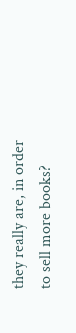they really are, in order to sell more books?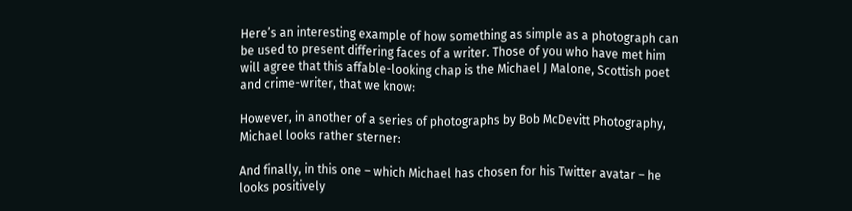Here’s an interesting example of how something as simple as a photograph can be used to present differing faces of a writer. Those of you who have met him will agree that this affable-looking chap is the Michael J Malone, Scottish poet and crime-writer, that we know:

However, in another of a series of photographs by Bob McDevitt Photography, Michael looks rather sterner:

And finally, in this one – which Michael has chosen for his Twitter avatar – he looks positively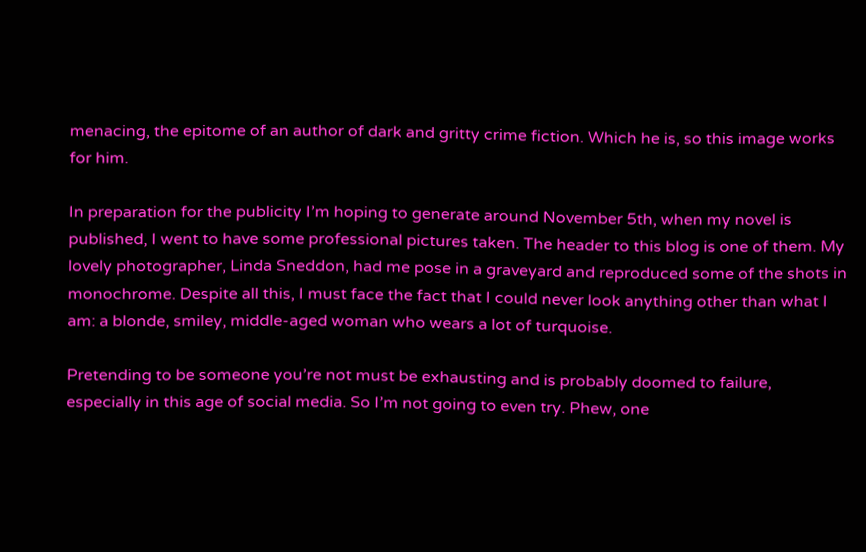menacing, the epitome of an author of dark and gritty crime fiction. Which he is, so this image works for him.

In preparation for the publicity I’m hoping to generate around November 5th, when my novel is published, I went to have some professional pictures taken. The header to this blog is one of them. My lovely photographer, Linda Sneddon, had me pose in a graveyard and reproduced some of the shots in monochrome. Despite all this, I must face the fact that I could never look anything other than what I am: a blonde, smiley, middle-aged woman who wears a lot of turquoise.

Pretending to be someone you’re not must be exhausting and is probably doomed to failure, especially in this age of social media. So I’m not going to even try. Phew, one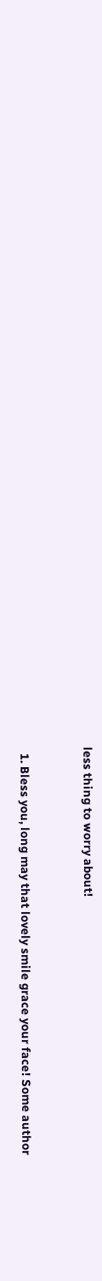less thing to worry about!


  1. Bless you, long may that lovely smile grace your face! Some author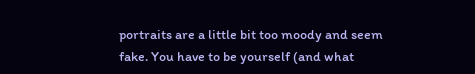portraits are a little bit too moody and seem fake. You have to be yourself (and what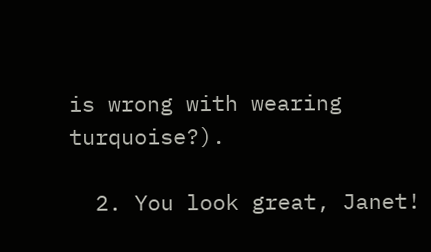is wrong with wearing turquoise?).

  2. You look great, Janet!